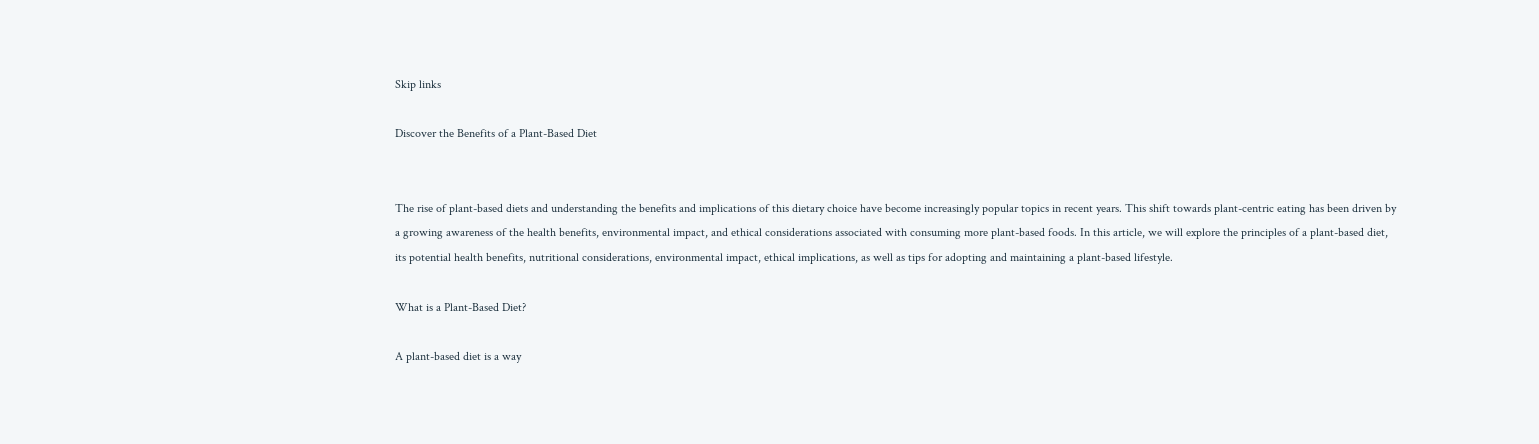Skip links

Discover the Benefits of a Plant-Based Diet


The rise of plant-based diets and understanding the benefits and implications of this dietary choice have become increasingly popular topics in recent years. This shift towards plant-centric eating has been driven by a growing awareness of the health benefits, environmental impact, and ethical considerations associated with consuming more plant-based foods. In this article, we will explore the principles of a plant-based diet, its potential health benefits, nutritional considerations, environmental impact, ethical implications, as well as tips for adopting and maintaining a plant-based lifestyle.

What is a Plant-Based Diet?

A plant-based diet is a way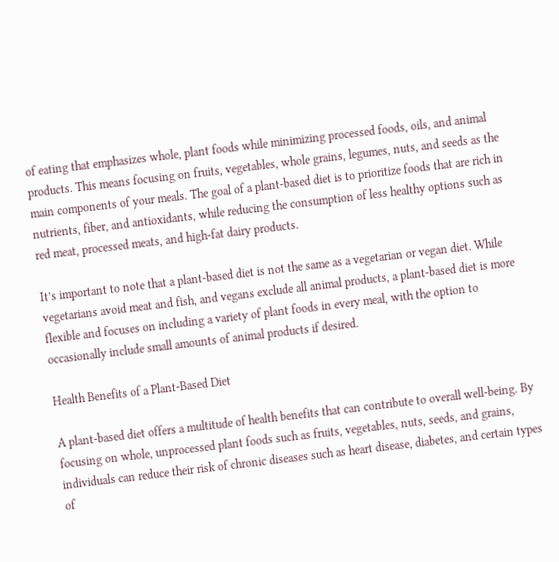of eating that emphasizes whole, plant foods while minimizing processed foods, oils, and animal products. This means focusing on fruits, vegetables, whole grains, legumes, nuts, and seeds as the main components of your meals. The goal of a plant-based diet is to prioritize foods that are rich in nutrients, fiber, and antioxidants, while reducing the consumption of less healthy options such as red meat, processed meats, and high-fat dairy products.

It’s important to note that a plant-based diet is not the same as a vegetarian or vegan diet. While vegetarians avoid meat and fish, and vegans exclude all animal products, a plant-based diet is more flexible and focuses on including a variety of plant foods in every meal, with the option to occasionally include small amounts of animal products if desired.

Health Benefits of a Plant-Based Diet

A plant-based diet offers a multitude of health benefits that can contribute to overall well-being. By focusing on whole, unprocessed plant foods such as fruits, vegetables, nuts, seeds, and grains, individuals can reduce their risk of chronic diseases such as heart disease, diabetes, and certain types of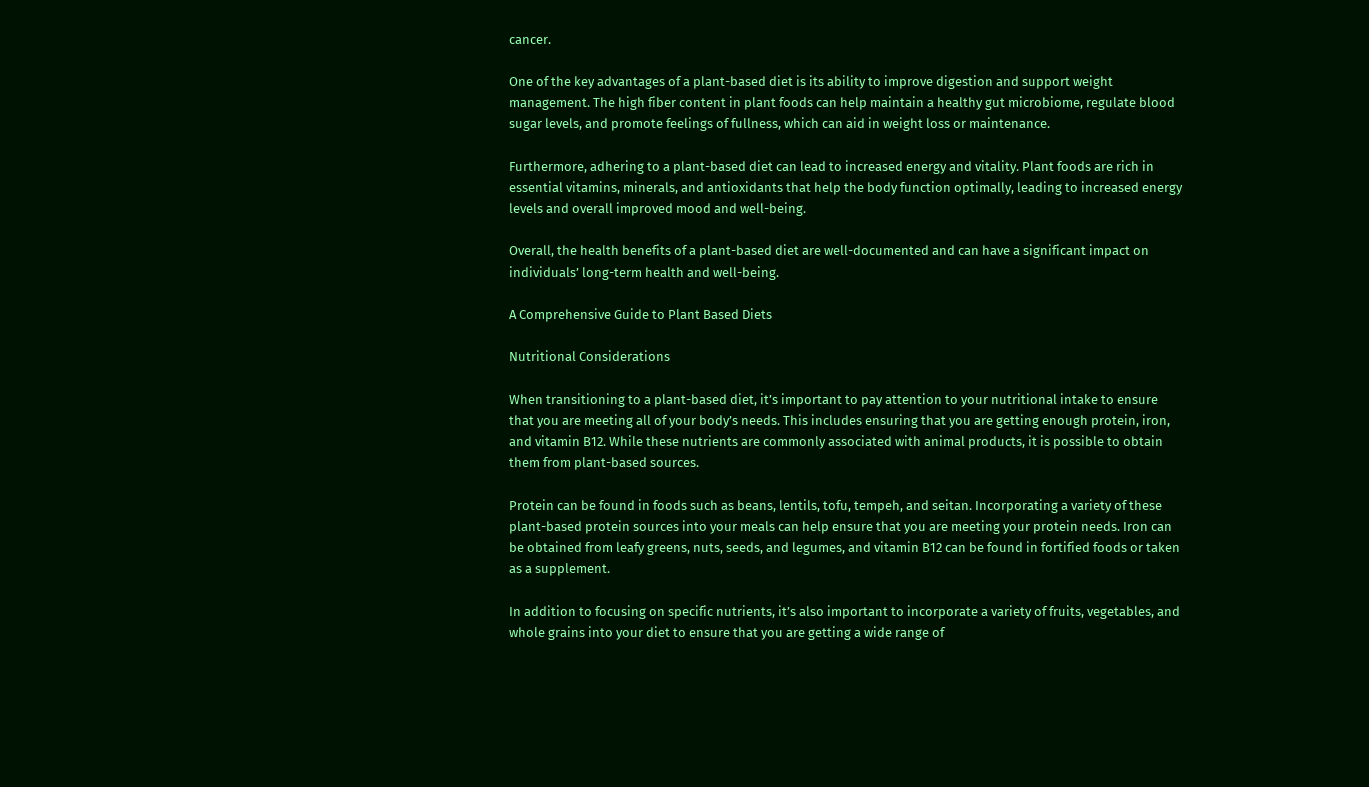cancer.

One of the key advantages of a plant-based diet is its ability to improve digestion and support weight management. The high fiber content in plant foods can help maintain a healthy gut microbiome, regulate blood sugar levels, and promote feelings of fullness, which can aid in weight loss or maintenance.

Furthermore, adhering to a plant-based diet can lead to increased energy and vitality. Plant foods are rich in essential vitamins, minerals, and antioxidants that help the body function optimally, leading to increased energy levels and overall improved mood and well-being.

Overall, the health benefits of a plant-based diet are well-documented and can have a significant impact on individuals’ long-term health and well-being.

A Comprehensive Guide to Plant Based Diets

Nutritional Considerations

When transitioning to a plant-based diet, it’s important to pay attention to your nutritional intake to ensure that you are meeting all of your body’s needs. This includes ensuring that you are getting enough protein, iron, and vitamin B12. While these nutrients are commonly associated with animal products, it is possible to obtain them from plant-based sources.

Protein can be found in foods such as beans, lentils, tofu, tempeh, and seitan. Incorporating a variety of these plant-based protein sources into your meals can help ensure that you are meeting your protein needs. Iron can be obtained from leafy greens, nuts, seeds, and legumes, and vitamin B12 can be found in fortified foods or taken as a supplement.

In addition to focusing on specific nutrients, it’s also important to incorporate a variety of fruits, vegetables, and whole grains into your diet to ensure that you are getting a wide range of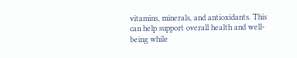vitamins, minerals, and antioxidants. This can help support overall health and well-being while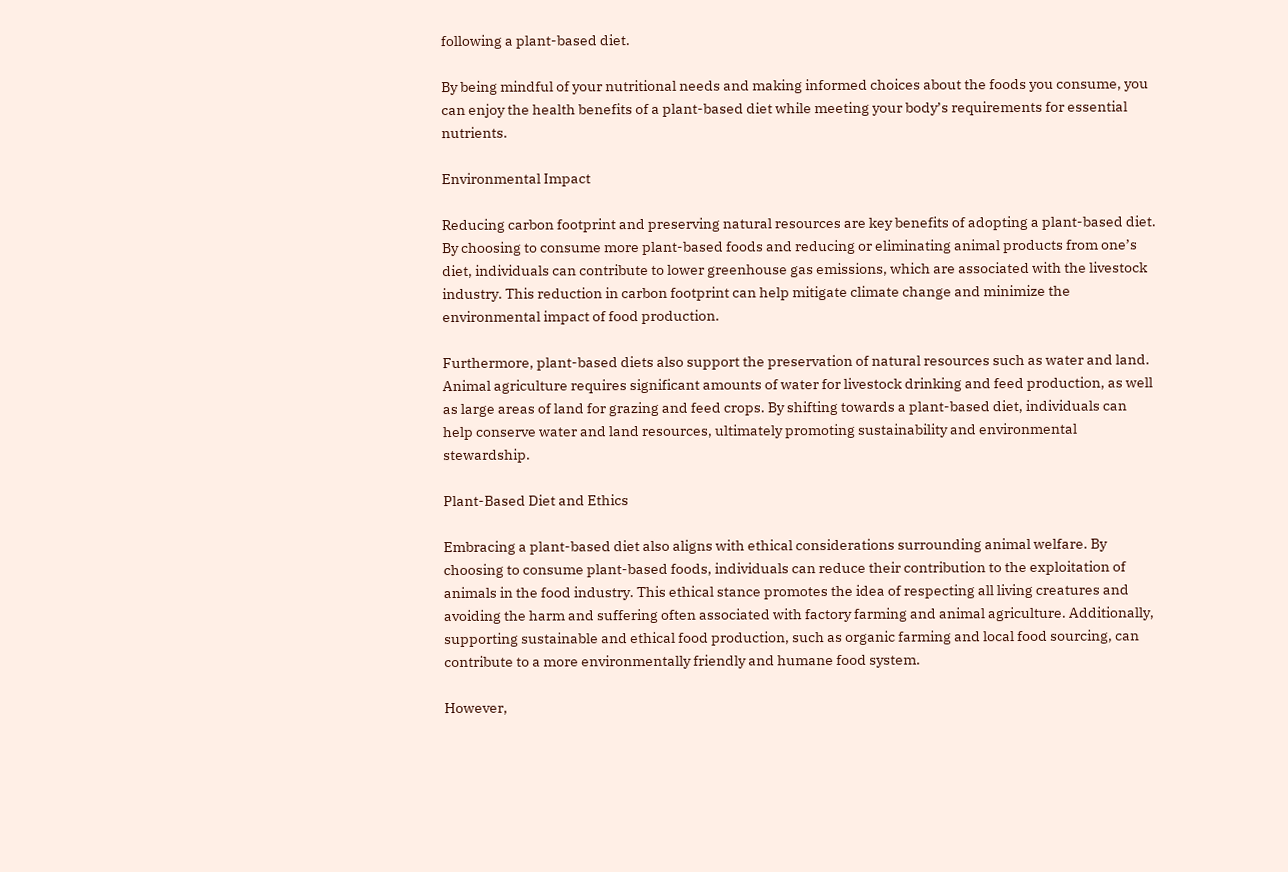following a plant-based diet.

By being mindful of your nutritional needs and making informed choices about the foods you consume, you can enjoy the health benefits of a plant-based diet while meeting your body’s requirements for essential nutrients.

Environmental Impact

Reducing carbon footprint and preserving natural resources are key benefits of adopting a plant-based diet. By choosing to consume more plant-based foods and reducing or eliminating animal products from one’s diet, individuals can contribute to lower greenhouse gas emissions, which are associated with the livestock industry. This reduction in carbon footprint can help mitigate climate change and minimize the environmental impact of food production.

Furthermore, plant-based diets also support the preservation of natural resources such as water and land. Animal agriculture requires significant amounts of water for livestock drinking and feed production, as well as large areas of land for grazing and feed crops. By shifting towards a plant-based diet, individuals can help conserve water and land resources, ultimately promoting sustainability and environmental stewardship.

Plant-Based Diet and Ethics

Embracing a plant-based diet also aligns with ethical considerations surrounding animal welfare. By choosing to consume plant-based foods, individuals can reduce their contribution to the exploitation of animals in the food industry. This ethical stance promotes the idea of respecting all living creatures and avoiding the harm and suffering often associated with factory farming and animal agriculture. Additionally, supporting sustainable and ethical food production, such as organic farming and local food sourcing, can contribute to a more environmentally friendly and humane food system.

However,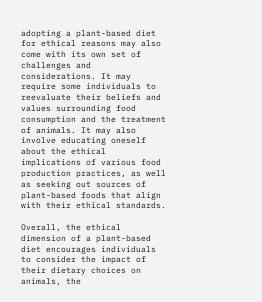adopting a plant-based diet for ethical reasons may also come with its own set of challenges and considerations. It may require some individuals to reevaluate their beliefs and values surrounding food consumption and the treatment of animals. It may also involve educating oneself about the ethical implications of various food production practices, as well as seeking out sources of plant-based foods that align with their ethical standards.

Overall, the ethical dimension of a plant-based diet encourages individuals to consider the impact of their dietary choices on animals, the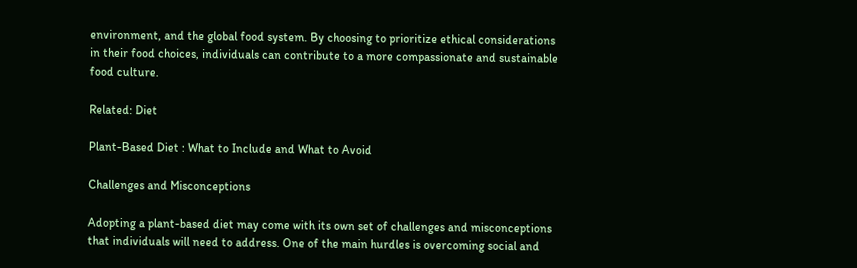environment, and the global food system. By choosing to prioritize ethical considerations in their food choices, individuals can contribute to a more compassionate and sustainable food culture.

Related: Diet

Plant-Based Diet : What to Include and What to Avoid

Challenges and Misconceptions

Adopting a plant-based diet may come with its own set of challenges and misconceptions that individuals will need to address. One of the main hurdles is overcoming social and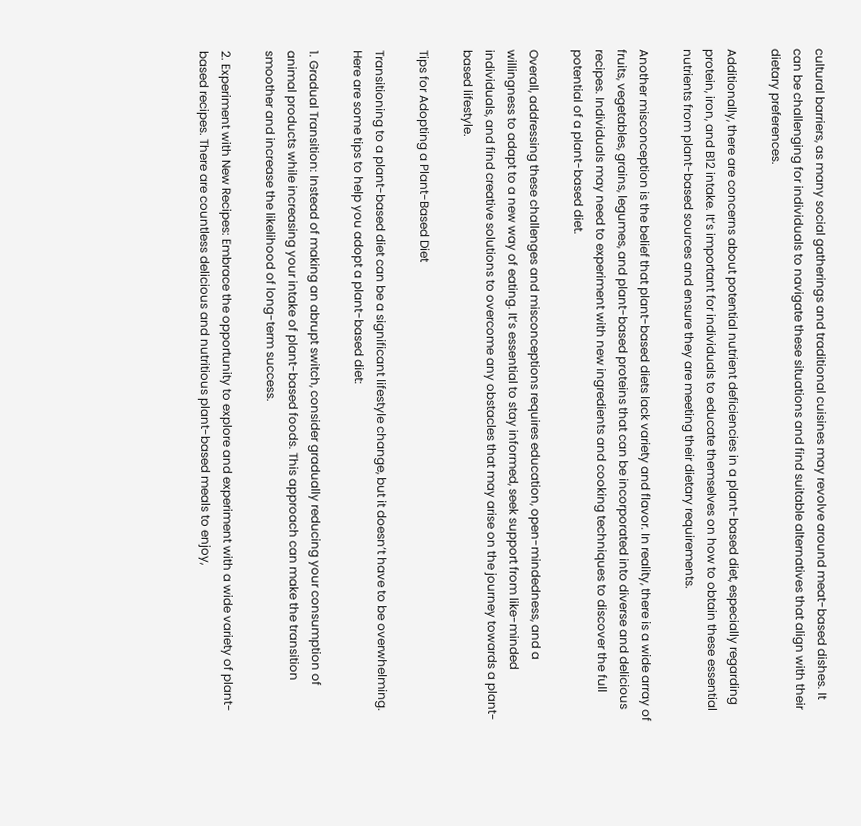cultural barriers, as many social gatherings and traditional cuisines may revolve around meat-based dishes. It can be challenging for individuals to navigate these situations and find suitable alternatives that align with their dietary preferences.

Additionally, there are concerns about potential nutrient deficiencies in a plant-based diet, especially regarding protein, iron, and B12 intake. It’s important for individuals to educate themselves on how to obtain these essential nutrients from plant-based sources and ensure they are meeting their dietary requirements.

Another misconception is the belief that plant-based diets lack variety and flavor. In reality, there is a wide array of fruits, vegetables, grains, legumes, and plant-based proteins that can be incorporated into diverse and delicious recipes. Individuals may need to experiment with new ingredients and cooking techniques to discover the full potential of a plant-based diet.

Overall, addressing these challenges and misconceptions requires education, open-mindedness, and a willingness to adapt to a new way of eating. It’s essential to stay informed, seek support from like-minded individuals, and find creative solutions to overcome any obstacles that may arise on the journey towards a plant-based lifestyle.

Tips for Adopting a Plant-Based Diet

Transitioning to a plant-based diet can be a significant lifestyle change, but it doesn’t have to be overwhelming. Here are some tips to help you adopt a plant-based diet:

1. Gradual Transition: Instead of making an abrupt switch, consider gradually reducing your consumption of animal products while increasing your intake of plant-based foods. This approach can make the transition smoother and increase the likelihood of long-term success.

2. Experiment with New Recipes: Embrace the opportunity to explore and experiment with a wide variety of plant-based recipes. There are countless delicious and nutritious plant-based meals to enjoy,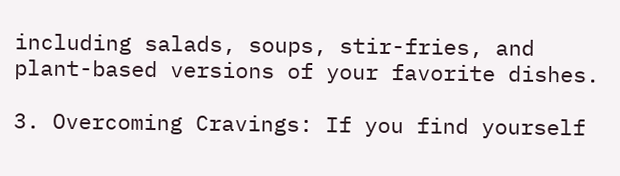including salads, soups, stir-fries, and plant-based versions of your favorite dishes.

3. Overcoming Cravings: If you find yourself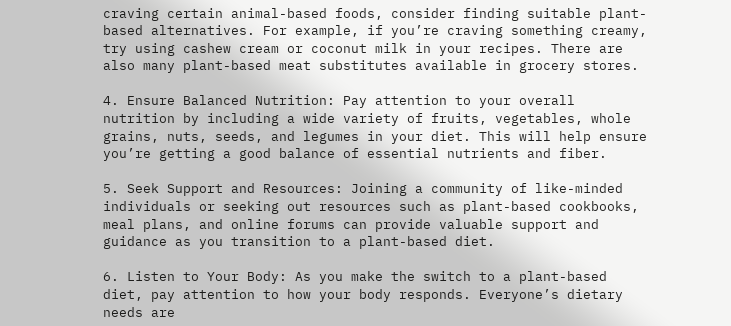craving certain animal-based foods, consider finding suitable plant-based alternatives. For example, if you’re craving something creamy, try using cashew cream or coconut milk in your recipes. There are also many plant-based meat substitutes available in grocery stores.

4. Ensure Balanced Nutrition: Pay attention to your overall nutrition by including a wide variety of fruits, vegetables, whole grains, nuts, seeds, and legumes in your diet. This will help ensure you’re getting a good balance of essential nutrients and fiber.

5. Seek Support and Resources: Joining a community of like-minded individuals or seeking out resources such as plant-based cookbooks, meal plans, and online forums can provide valuable support and guidance as you transition to a plant-based diet.

6. Listen to Your Body: As you make the switch to a plant-based diet, pay attention to how your body responds. Everyone’s dietary needs are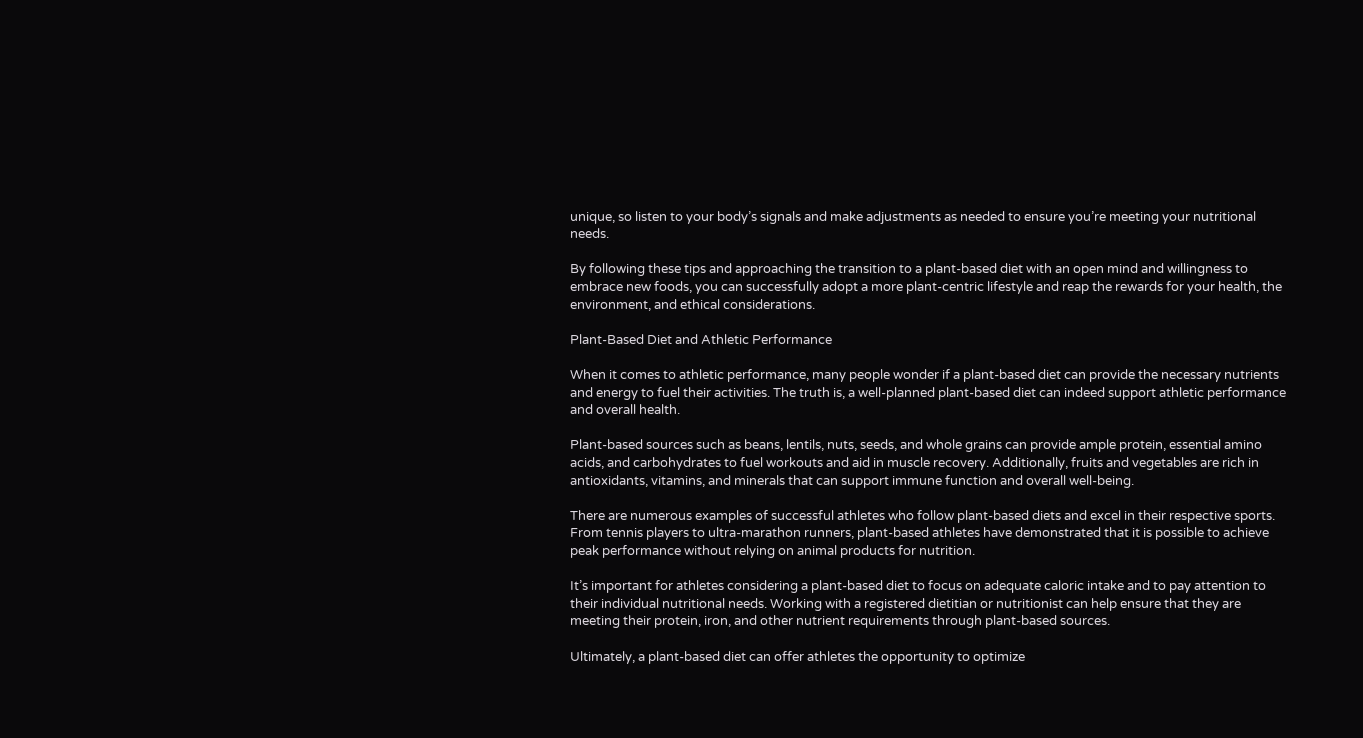unique, so listen to your body’s signals and make adjustments as needed to ensure you’re meeting your nutritional needs.

By following these tips and approaching the transition to a plant-based diet with an open mind and willingness to embrace new foods, you can successfully adopt a more plant-centric lifestyle and reap the rewards for your health, the environment, and ethical considerations.

Plant-Based Diet and Athletic Performance

When it comes to athletic performance, many people wonder if a plant-based diet can provide the necessary nutrients and energy to fuel their activities. The truth is, a well-planned plant-based diet can indeed support athletic performance and overall health.

Plant-based sources such as beans, lentils, nuts, seeds, and whole grains can provide ample protein, essential amino acids, and carbohydrates to fuel workouts and aid in muscle recovery. Additionally, fruits and vegetables are rich in antioxidants, vitamins, and minerals that can support immune function and overall well-being.

There are numerous examples of successful athletes who follow plant-based diets and excel in their respective sports. From tennis players to ultra-marathon runners, plant-based athletes have demonstrated that it is possible to achieve peak performance without relying on animal products for nutrition.

It’s important for athletes considering a plant-based diet to focus on adequate caloric intake and to pay attention to their individual nutritional needs. Working with a registered dietitian or nutritionist can help ensure that they are meeting their protein, iron, and other nutrient requirements through plant-based sources.

Ultimately, a plant-based diet can offer athletes the opportunity to optimize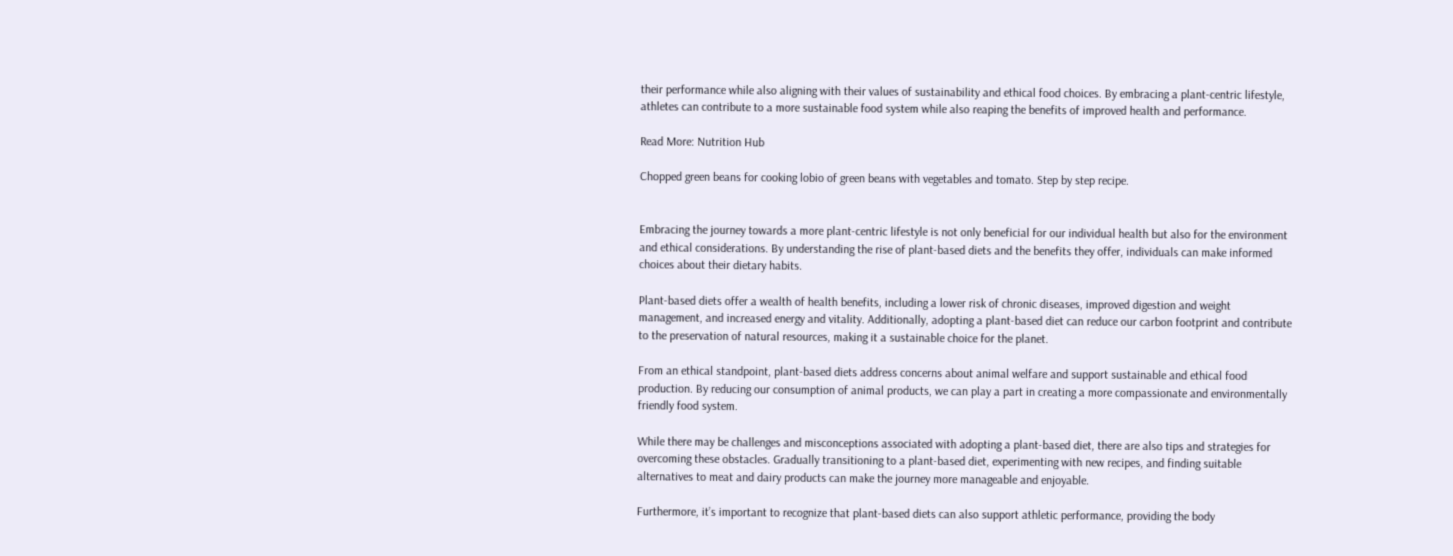their performance while also aligning with their values of sustainability and ethical food choices. By embracing a plant-centric lifestyle, athletes can contribute to a more sustainable food system while also reaping the benefits of improved health and performance.

Read More: Nutrition Hub

Chopped green beans for cooking lobio of green beans with vegetables and tomato. Step by step recipe.


Embracing the journey towards a more plant-centric lifestyle is not only beneficial for our individual health but also for the environment and ethical considerations. By understanding the rise of plant-based diets and the benefits they offer, individuals can make informed choices about their dietary habits.

Plant-based diets offer a wealth of health benefits, including a lower risk of chronic diseases, improved digestion and weight management, and increased energy and vitality. Additionally, adopting a plant-based diet can reduce our carbon footprint and contribute to the preservation of natural resources, making it a sustainable choice for the planet.

From an ethical standpoint, plant-based diets address concerns about animal welfare and support sustainable and ethical food production. By reducing our consumption of animal products, we can play a part in creating a more compassionate and environmentally friendly food system.

While there may be challenges and misconceptions associated with adopting a plant-based diet, there are also tips and strategies for overcoming these obstacles. Gradually transitioning to a plant-based diet, experimenting with new recipes, and finding suitable alternatives to meat and dairy products can make the journey more manageable and enjoyable.

Furthermore, it’s important to recognize that plant-based diets can also support athletic performance, providing the body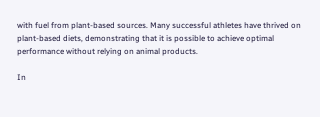with fuel from plant-based sources. Many successful athletes have thrived on plant-based diets, demonstrating that it is possible to achieve optimal performance without relying on animal products.

In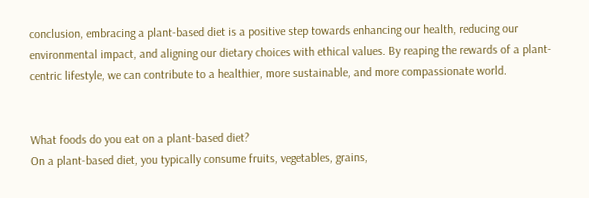conclusion, embracing a plant-based diet is a positive step towards enhancing our health, reducing our environmental impact, and aligning our dietary choices with ethical values. By reaping the rewards of a plant-centric lifestyle, we can contribute to a healthier, more sustainable, and more compassionate world.


What foods do you eat on a plant-based diet?
On a plant-based diet, you typically consume fruits, vegetables, grains,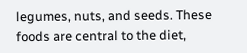legumes, nuts, and seeds. These foods are central to the diet,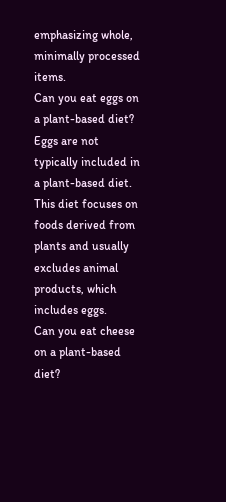emphasizing whole, minimally processed items.
Can you eat eggs on a plant-based diet?
Eggs are not typically included in a plant-based diet. This diet focuses on foods derived from plants and usually excludes animal products, which includes eggs.
Can you eat cheese on a plant-based diet?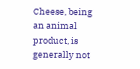Cheese, being an animal product, is generally not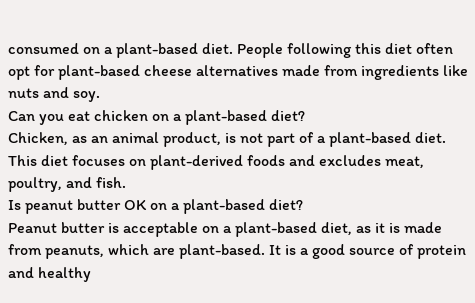consumed on a plant-based diet. People following this diet often opt for plant-based cheese alternatives made from ingredients like nuts and soy.
Can you eat chicken on a plant-based diet?
Chicken, as an animal product, is not part of a plant-based diet. This diet focuses on plant-derived foods and excludes meat, poultry, and fish.
Is peanut butter OK on a plant-based diet?
Peanut butter is acceptable on a plant-based diet, as it is made from peanuts, which are plant-based. It is a good source of protein and healthy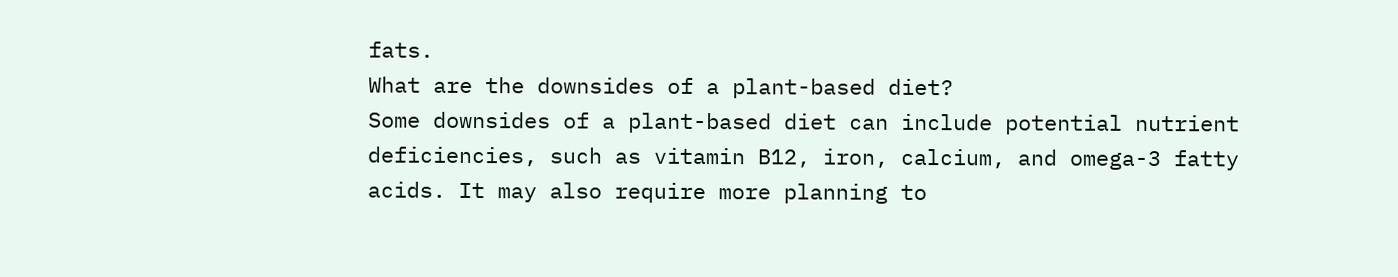fats.
What are the downsides of a plant-based diet?
Some downsides of a plant-based diet can include potential nutrient deficiencies, such as vitamin B12, iron, calcium, and omega-3 fatty acids. It may also require more planning to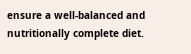ensure a well-balanced and nutritionally complete diet.